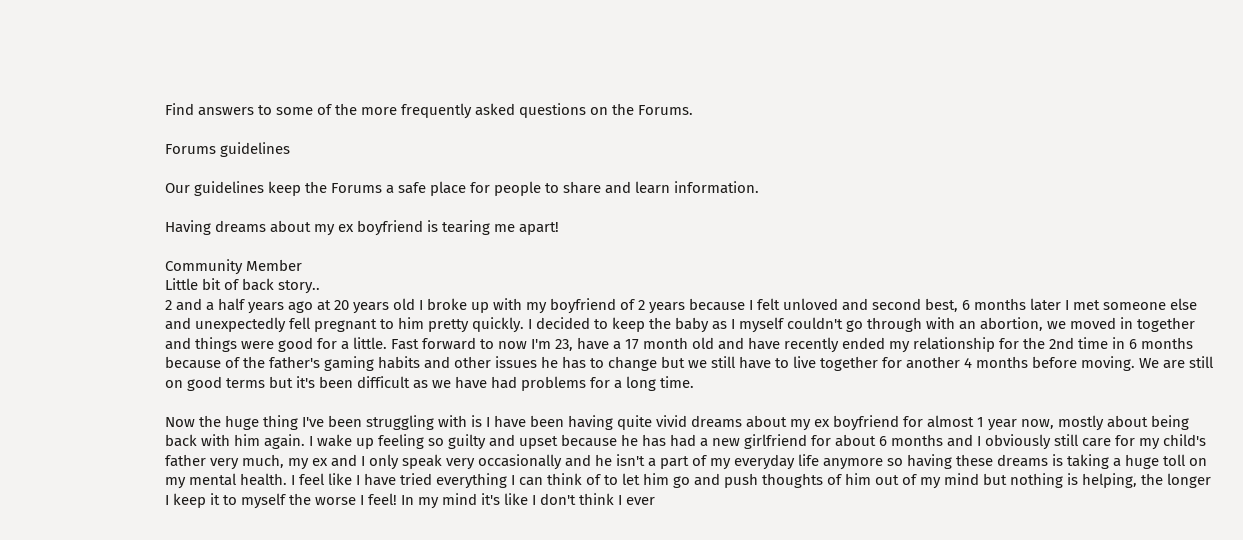Find answers to some of the more frequently asked questions on the Forums.

Forums guidelines

Our guidelines keep the Forums a safe place for people to share and learn information.

Having dreams about my ex boyfriend is tearing me apart!

Community Member
Little bit of back story..
2 and a half years ago at 20 years old I broke up with my boyfriend of 2 years because I felt unloved and second best, 6 months later I met someone else and unexpectedly fell pregnant to him pretty quickly. I decided to keep the baby as I myself couldn't go through with an abortion, we moved in together and things were good for a little. Fast forward to now I'm 23, have a 17 month old and have recently ended my relationship for the 2nd time in 6 months because of the father's gaming habits and other issues he has to change but we still have to live together for another 4 months before moving. We are still on good terms but it's been difficult as we have had problems for a long time.

Now the huge thing I've been struggling with is I have been having quite vivid dreams about my ex boyfriend for almost 1 year now, mostly about being back with him again. I wake up feeling so guilty and upset because he has had a new girlfriend for about 6 months and I obviously still care for my child's father very much, my ex and I only speak very occasionally and he isn't a part of my everyday life anymore so having these dreams is taking a huge toll on my mental health. I feel like I have tried everything I can think of to let him go and push thoughts of him out of my mind but nothing is helping, the longer I keep it to myself the worse I feel! In my mind it's like I don't think I ever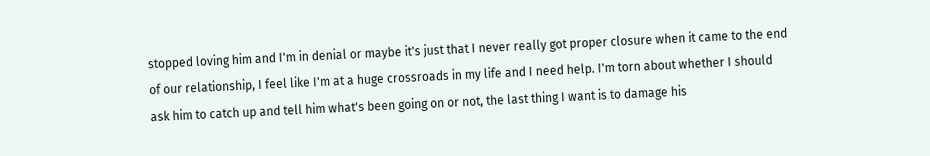stopped loving him and I'm in denial or maybe it's just that I never really got proper closure when it came to the end of our relationship, I feel like I'm at a huge crossroads in my life and I need help. I'm torn about whether I should ask him to catch up and tell him what's been going on or not, the last thing I want is to damage his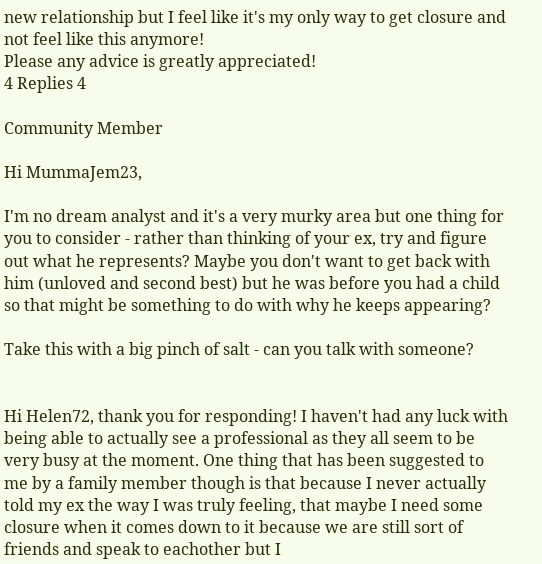new relationship but I feel like it's my only way to get closure and not feel like this anymore!
Please any advice is greatly appreciated!
4 Replies 4

Community Member

Hi MummaJem23,

I'm no dream analyst and it's a very murky area but one thing for you to consider - rather than thinking of your ex, try and figure out what he represents? Maybe you don't want to get back with him (unloved and second best) but he was before you had a child so that might be something to do with why he keeps appearing?

Take this with a big pinch of salt - can you talk with someone?


Hi Helen72, thank you for responding! I haven't had any luck with being able to actually see a professional as they all seem to be very busy at the moment. One thing that has been suggested to me by a family member though is that because I never actually told my ex the way I was truly feeling, that maybe I need some closure when it comes down to it because we are still sort of friends and speak to eachother but I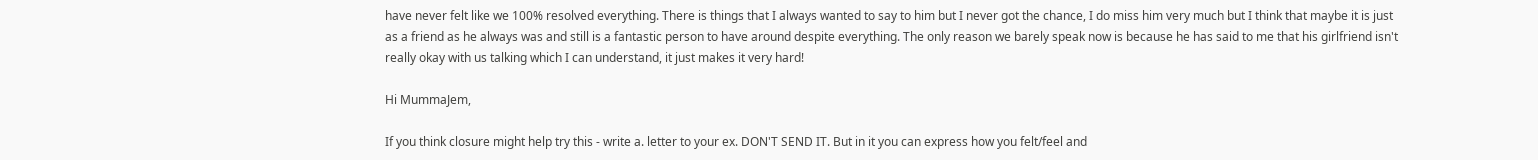have never felt like we 100% resolved everything. There is things that I always wanted to say to him but I never got the chance, I do miss him very much but I think that maybe it is just as a friend as he always was and still is a fantastic person to have around despite everything. The only reason we barely speak now is because he has said to me that his girlfriend isn't really okay with us talking which I can understand, it just makes it very hard!

Hi MummaJem,

If you think closure might help try this - write a. letter to your ex. DON'T SEND IT. But in it you can express how you felt/feel and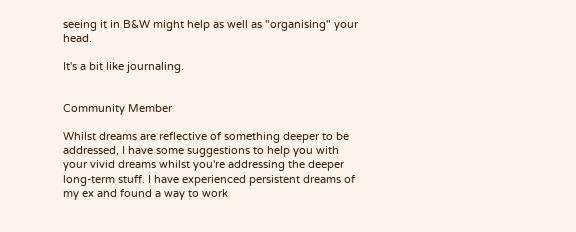seeing it in B&W might help as well as "organising" your head.

It's a bit like journaling.


Community Member

Whilst dreams are reflective of something deeper to be addressed, I have some suggestions to help you with your vivid dreams whilst you're addressing the deeper long-term stuff. I have experienced persistent dreams of my ex and found a way to work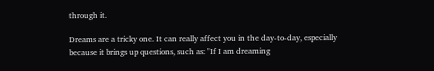through it.

Dreams are a tricky one. It can really affect you in the day-to-day, especially because it brings up questions, such as: "If I am dreaming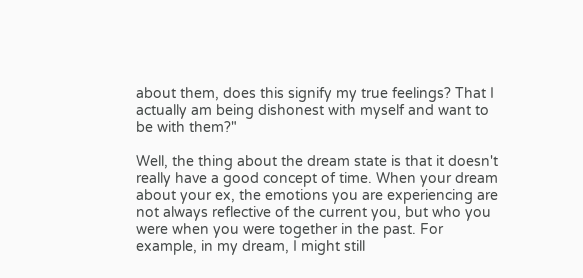about them, does this signify my true feelings? That I actually am being dishonest with myself and want to be with them?"

Well, the thing about the dream state is that it doesn't really have a good concept of time. When your dream about your ex, the emotions you are experiencing are not always reflective of the current you, but who you were when you were together in the past. For example, in my dream, I might still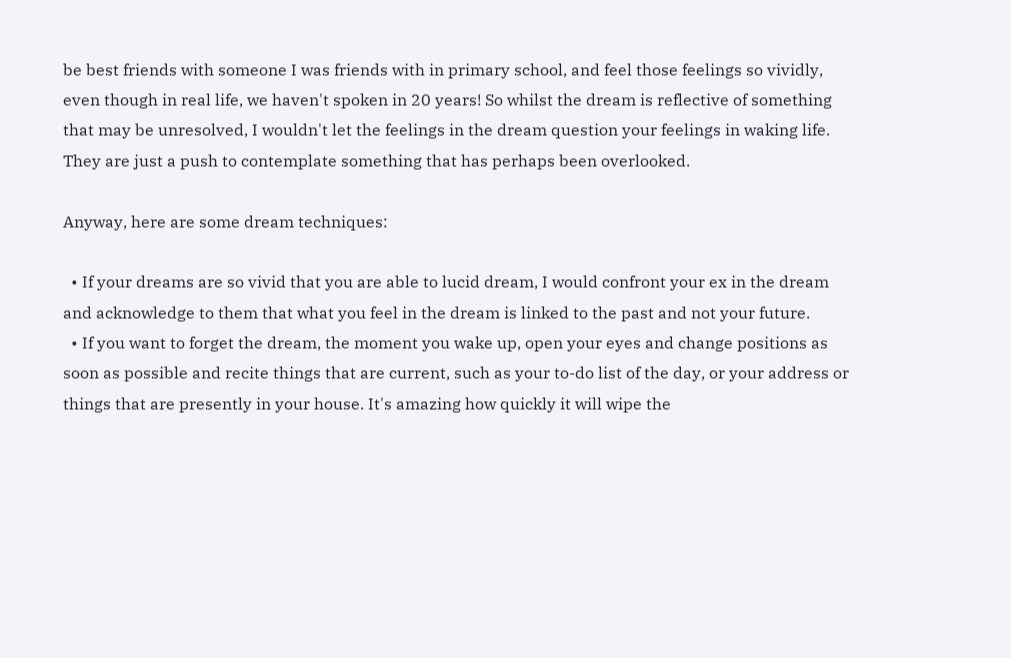be best friends with someone I was friends with in primary school, and feel those feelings so vividly, even though in real life, we haven't spoken in 20 years! So whilst the dream is reflective of something that may be unresolved, I wouldn't let the feelings in the dream question your feelings in waking life. They are just a push to contemplate something that has perhaps been overlooked.

Anyway, here are some dream techniques:

  • If your dreams are so vivid that you are able to lucid dream, I would confront your ex in the dream and acknowledge to them that what you feel in the dream is linked to the past and not your future.
  • If you want to forget the dream, the moment you wake up, open your eyes and change positions as soon as possible and recite things that are current, such as your to-do list of the day, or your address or things that are presently in your house. It's amazing how quickly it will wipe the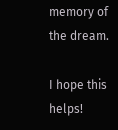memory of the dream.

I hope this helps!